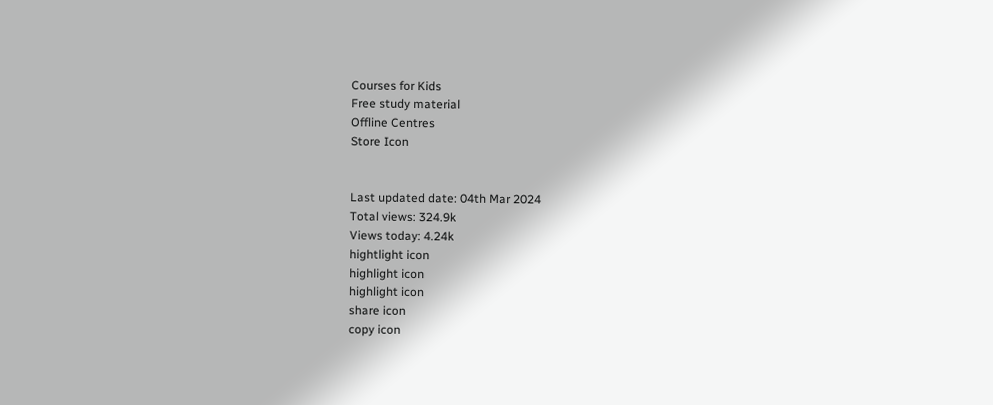Courses for Kids
Free study material
Offline Centres
Store Icon


Last updated date: 04th Mar 2024
Total views: 324.9k
Views today: 4.24k
hightlight icon
highlight icon
highlight icon
share icon
copy icon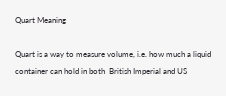Quart Meaning

Quart is a way to measure volume, i.e. how much a liquid container can hold in both  British Imperial and US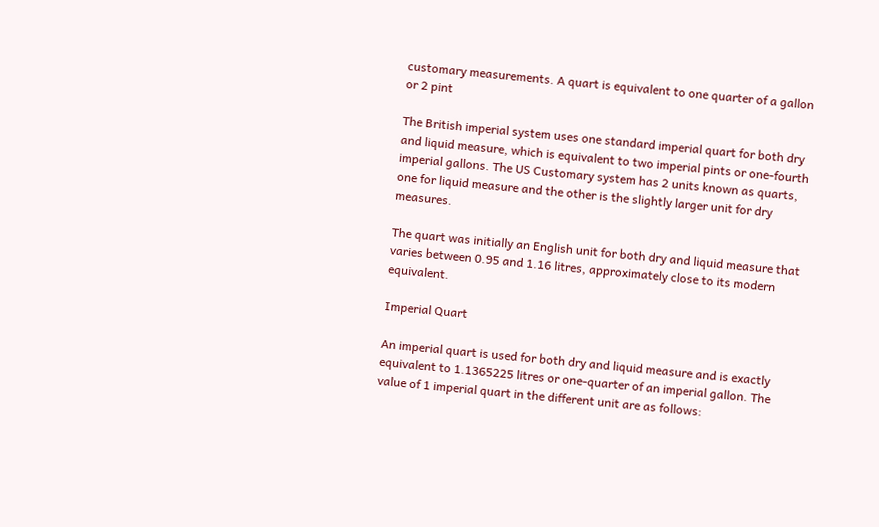customary measurements. A quart is equivalent to one quarter of a gallon or 2 pint

The British imperial system uses one standard imperial quart for both dry and liquid measure, which is equivalent to two imperial pints or one-fourth imperial gallons. The US Customary system has 2 units known as quarts, one for liquid measure and the other is the slightly larger unit for dry measures.

The quart was initially an English unit for both dry and liquid measure that varies between 0.95 and 1.16 litres, approximately close to its modern equivalent.

Imperial Quart

An imperial quart is used for both dry and liquid measure and is exactly equivalent to 1.1365225 litres or one-quarter of an imperial gallon. The value of 1 imperial quart in the different unit are as follows: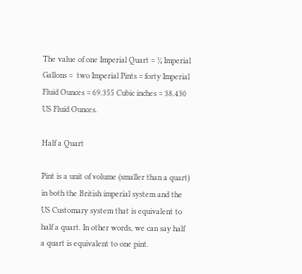The value of one Imperial Quart = ¼ Imperial Gallons =  two Imperial Pints = forty Imperial Fluid Ounces = 69.355 Cubic inches = 38.430 US Fluid Ounces.

Half a Quart

Pint is a unit of volume (smaller than a quart) in both the British imperial system and the US Customary system that is equivalent to half a quart. In other words, we can say half a quart is equivalent to one pint.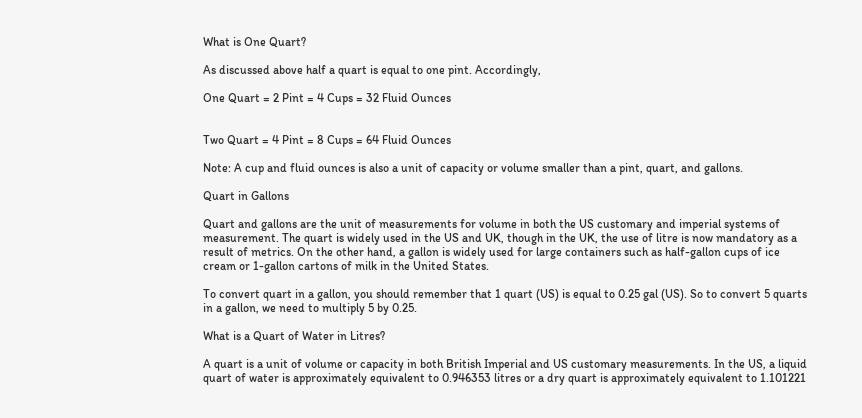What is One Quart?

As discussed above half a quart is equal to one pint. Accordingly,

One Quart = 2 Pint = 4 Cups = 32 Fluid Ounces


Two Quart = 4 Pint = 8 Cups = 64 Fluid Ounces

Note: A cup and fluid ounces is also a unit of capacity or volume smaller than a pint, quart, and gallons.

Quart in Gallons

Quart and gallons are the unit of measurements for volume in both the US customary and imperial systems of measurement. The quart is widely used in the US and UK, though in the UK, the use of litre is now mandatory as a result of metrics. On the other hand, a gallon is widely used for large containers such as half-gallon cups of ice cream or 1-gallon cartons of milk in the United States.

To convert quart in a gallon, you should remember that 1 quart (US) is equal to 0.25 gal (US). So to convert 5 quarts in a gallon, we need to multiply 5 by 0.25.

What is a Quart of Water in Litres?

A quart is a unit of volume or capacity in both British Imperial and US customary measurements. In the US, a liquid quart of water is approximately equivalent to 0.946353 litres or a dry quart is approximately equivalent to 1.101221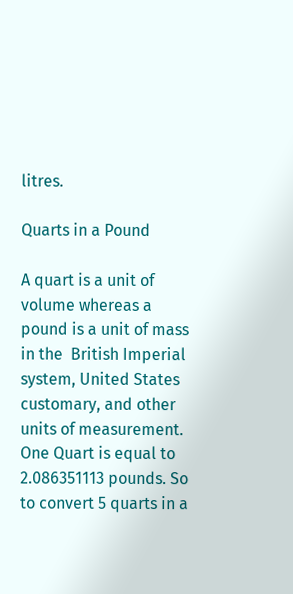litres.

Quarts in a Pound

A quart is a unit of volume whereas a pound is a unit of mass in the  British Imperial system, United States customary, and other units of measurement. One Quart is equal to 2.086351113 pounds. So to convert 5 quarts in a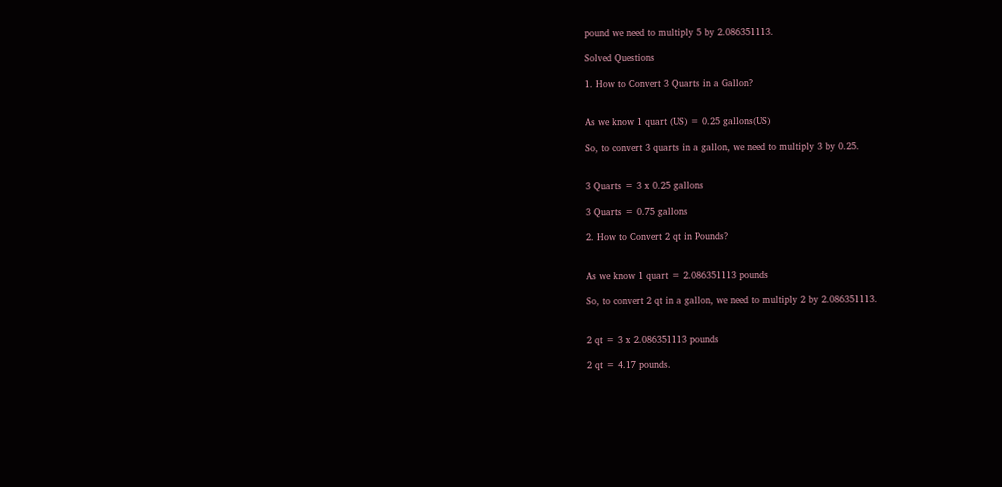pound we need to multiply 5 by 2.086351113.

Solved Questions

1. How to Convert 3 Quarts in a Gallon?


As we know 1 quart (US) = 0.25 gallons(US)

So, to convert 3 quarts in a gallon, we need to multiply 3 by 0.25.


3 Quarts = 3 x 0.25 gallons

3 Quarts = 0.75 gallons

2. How to Convert 2 qt in Pounds?


As we know 1 quart = 2.086351113 pounds

So, to convert 2 qt in a gallon, we need to multiply 2 by 2.086351113.


2 qt = 3 x 2.086351113 pounds

2 qt = 4.17 pounds.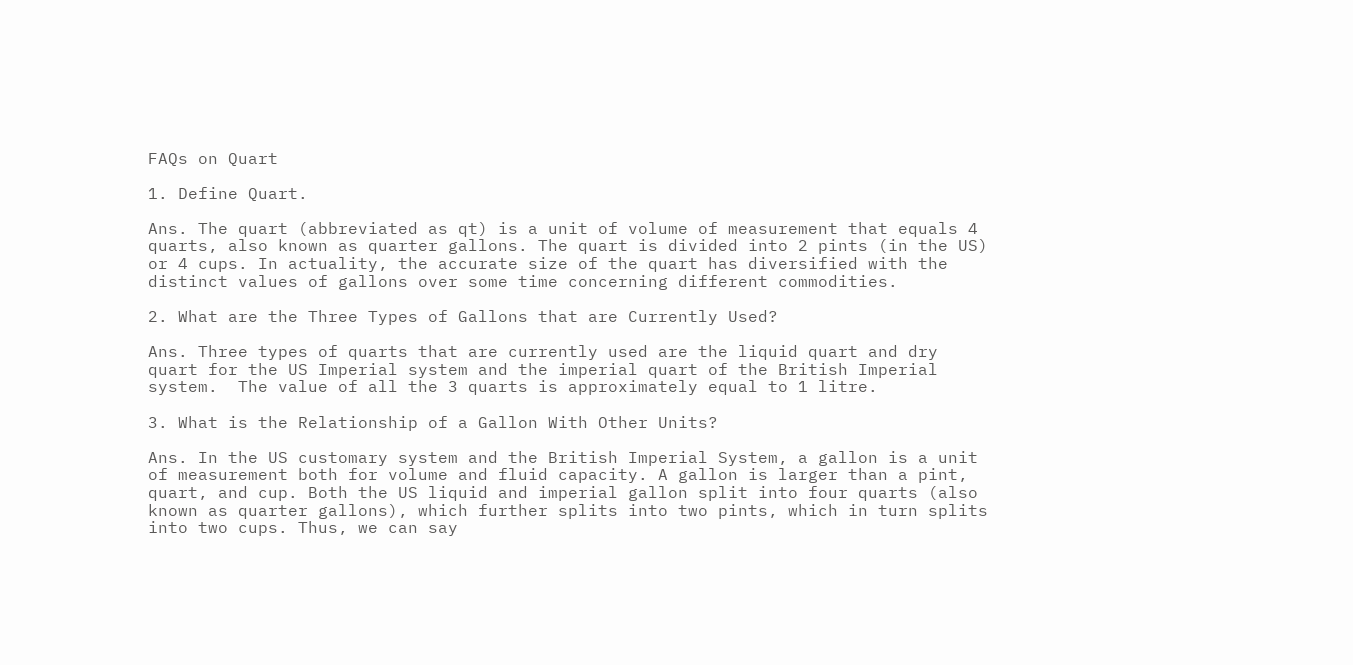FAQs on Quart

1. Define Quart.

Ans. The quart (abbreviated as qt) is a unit of volume of measurement that equals 4 quarts, also known as quarter gallons. The quart is divided into 2 pints (in the US) or 4 cups. In actuality, the accurate size of the quart has diversified with the distinct values of gallons over some time concerning different commodities.

2. What are the Three Types of Gallons that are Currently Used?

Ans. Three types of quarts that are currently used are the liquid quart and dry quart for the US Imperial system and the imperial quart of the British Imperial system.  The value of all the 3 quarts is approximately equal to 1 litre.

3. What is the Relationship of a Gallon With Other Units?

Ans. In the US customary system and the British Imperial System, a gallon is a unit of measurement both for volume and fluid capacity. A gallon is larger than a pint, quart, and cup. Both the US liquid and imperial gallon split into four quarts (also known as quarter gallons), which further splits into two pints, which in turn splits into two cups. Thus, we can say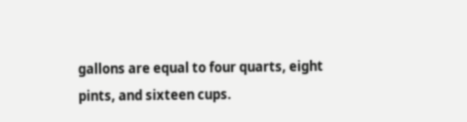gallons are equal to four quarts, eight pints, and sixteen cups.